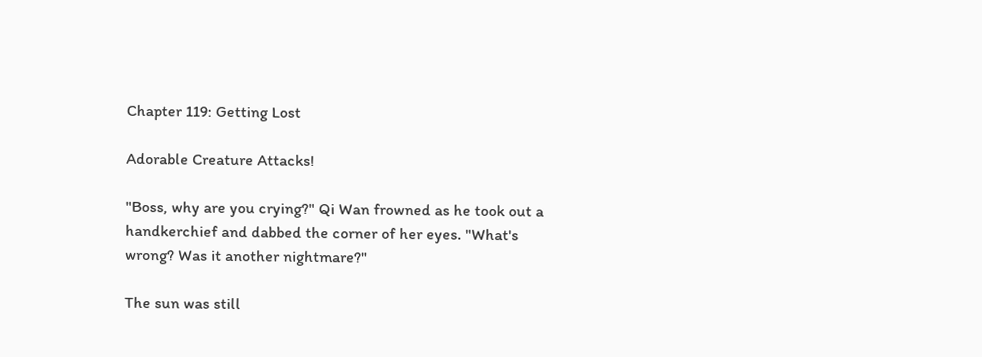Chapter 119: Getting Lost

Adorable Creature Attacks!

"Boss, why are you crying?" Qi Wan frowned as he took out a handkerchief and dabbed the corner of her eyes. "What's wrong? Was it another nightmare?"

The sun was still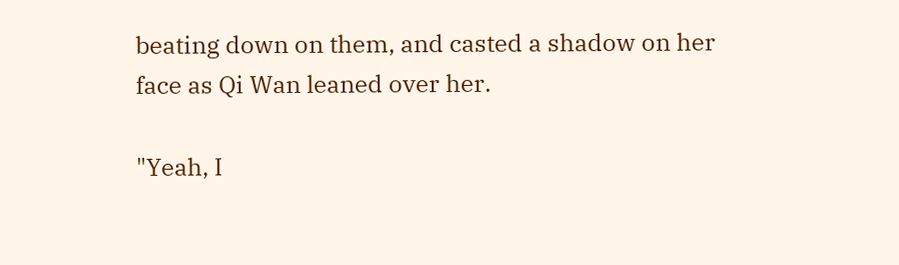beating down on them, and casted a shadow on her face as Qi Wan leaned over her.

"Yeah, I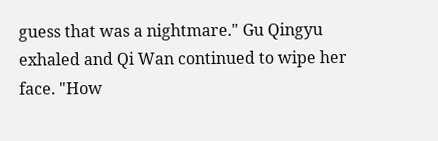guess that was a nightmare." Gu Qingyu exhaled and Qi Wan continued to wipe her face. "How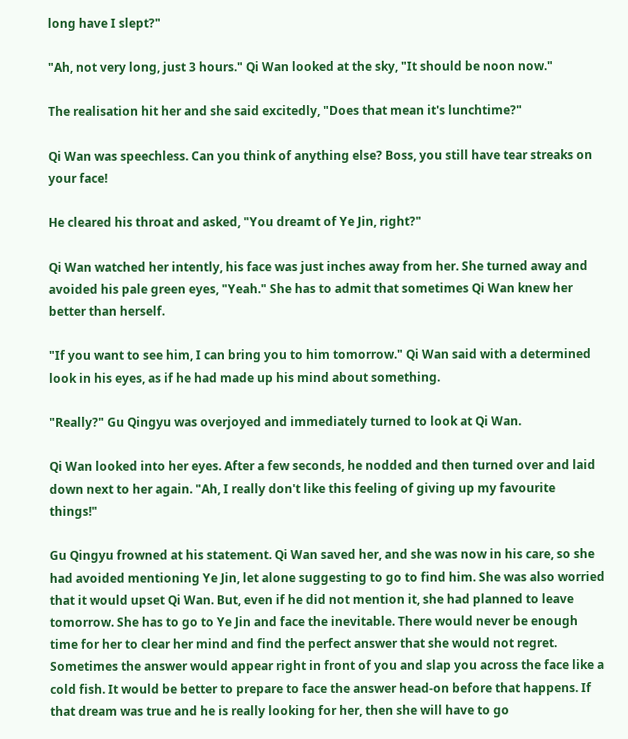long have I slept?"

"Ah, not very long, just 3 hours." Qi Wan looked at the sky, "It should be noon now."

The realisation hit her and she said excitedly, "Does that mean it's lunchtime?"

Qi Wan was speechless. Can you think of anything else? Boss, you still have tear streaks on your face!

He cleared his throat and asked, "You dreamt of Ye Jin, right?"

Qi Wan watched her intently, his face was just inches away from her. She turned away and avoided his pale green eyes, "Yeah." She has to admit that sometimes Qi Wan knew her better than herself.

"If you want to see him, I can bring you to him tomorrow." Qi Wan said with a determined look in his eyes, as if he had made up his mind about something.

"Really?" Gu Qingyu was overjoyed and immediately turned to look at Qi Wan.

Qi Wan looked into her eyes. After a few seconds, he nodded and then turned over and laid down next to her again. "Ah, I really don't like this feeling of giving up my favourite things!"

Gu Qingyu frowned at his statement. Qi Wan saved her, and she was now in his care, so she had avoided mentioning Ye Jin, let alone suggesting to go to find him. She was also worried that it would upset Qi Wan. But, even if he did not mention it, she had planned to leave tomorrow. She has to go to Ye Jin and face the inevitable. There would never be enough time for her to clear her mind and find the perfect answer that she would not regret. Sometimes the answer would appear right in front of you and slap you across the face like a cold fish. It would be better to prepare to face the answer head-on before that happens. If that dream was true and he is really looking for her, then she will have to go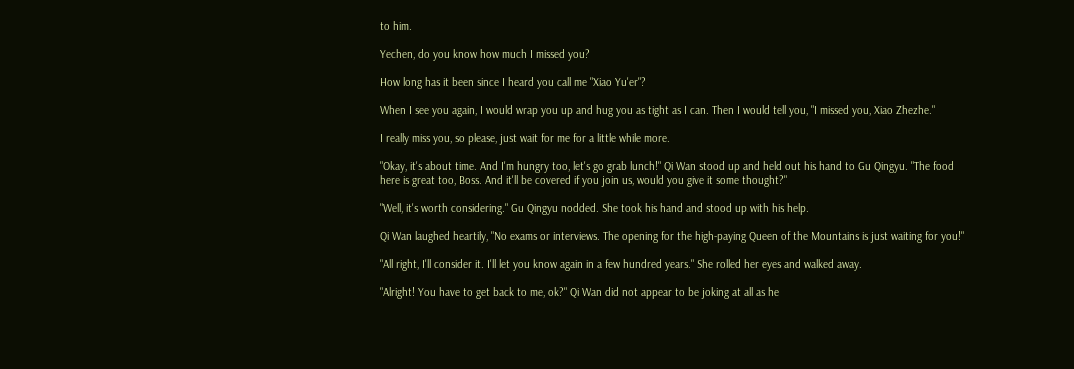to him.

Yechen, do you know how much I missed you?

How long has it been since I heard you call me "Xiao Yu'er"?

When I see you again, I would wrap you up and hug you as tight as I can. Then I would tell you, "I missed you, Xiao Zhezhe."

I really miss you, so please, just wait for me for a little while more.

"Okay, it's about time. And I'm hungry too, let's go grab lunch!" Qi Wan stood up and held out his hand to Gu Qingyu. "The food here is great too, Boss. And it'll be covered if you join us, would you give it some thought?"

"Well, it's worth considering." Gu Qingyu nodded. She took his hand and stood up with his help.

Qi Wan laughed heartily, "No exams or interviews. The opening for the high-paying Queen of the Mountains is just waiting for you!"

"All right, I'll consider it. I'll let you know again in a few hundred years." She rolled her eyes and walked away.

"Alright! You have to get back to me, ok?" Qi Wan did not appear to be joking at all as he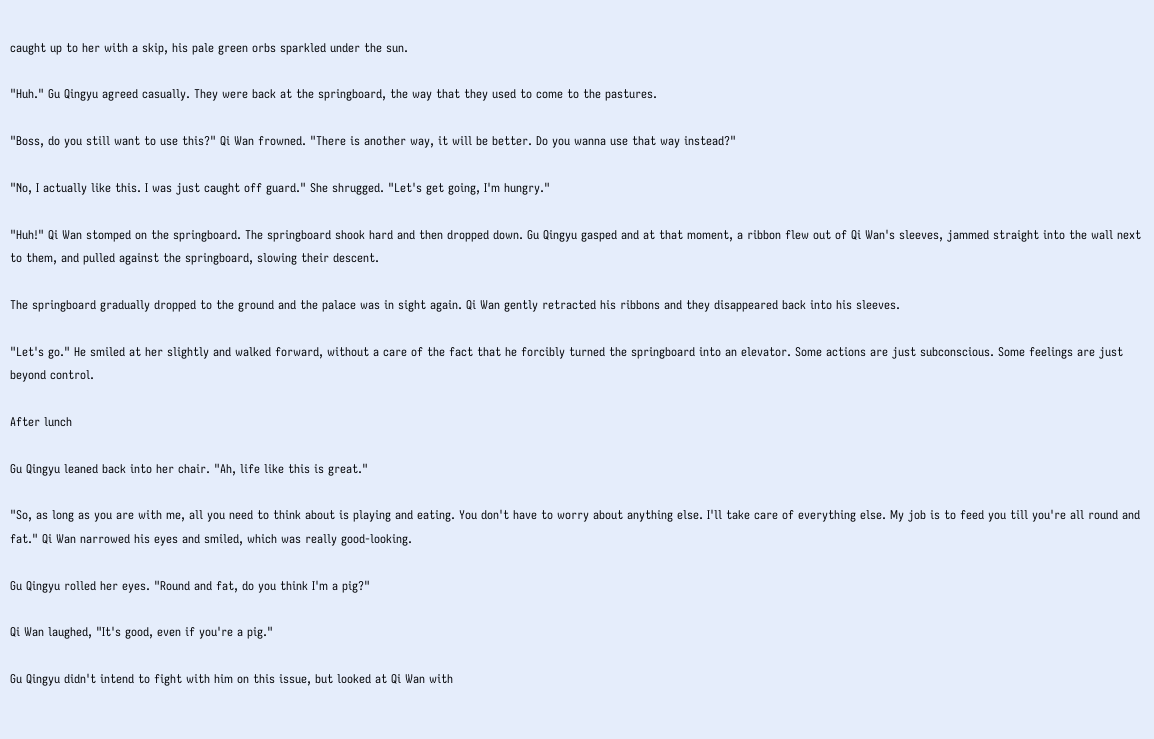caught up to her with a skip, his pale green orbs sparkled under the sun.

"Huh." Gu Qingyu agreed casually. They were back at the springboard, the way that they used to come to the pastures.

"Boss, do you still want to use this?" Qi Wan frowned. "There is another way, it will be better. Do you wanna use that way instead?"

"No, I actually like this. I was just caught off guard." She shrugged. "Let's get going, I'm hungry."

"Huh!" Qi Wan stomped on the springboard. The springboard shook hard and then dropped down. Gu Qingyu gasped and at that moment, a ribbon flew out of Qi Wan's sleeves, jammed straight into the wall next to them, and pulled against the springboard, slowing their descent.

The springboard gradually dropped to the ground and the palace was in sight again. Qi Wan gently retracted his ribbons and they disappeared back into his sleeves.

"Let's go." He smiled at her slightly and walked forward, without a care of the fact that he forcibly turned the springboard into an elevator. Some actions are just subconscious. Some feelings are just beyond control.

After lunch

Gu Qingyu leaned back into her chair. "Ah, life like this is great."

"So, as long as you are with me, all you need to think about is playing and eating. You don't have to worry about anything else. I'll take care of everything else. My job is to feed you till you're all round and fat." Qi Wan narrowed his eyes and smiled, which was really good-looking.

Gu Qingyu rolled her eyes. "Round and fat, do you think I'm a pig?"

Qi Wan laughed, "It's good, even if you're a pig."

Gu Qingyu didn't intend to fight with him on this issue, but looked at Qi Wan with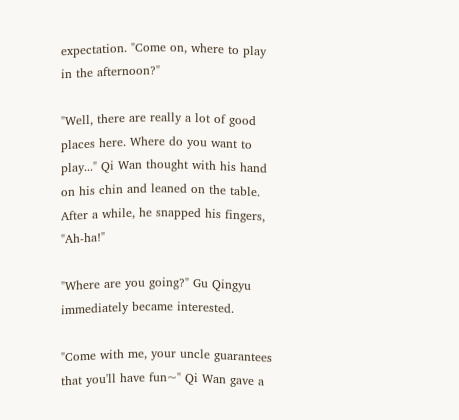expectation. "Come on, where to play in the afternoon?"

"Well, there are really a lot of good places here. Where do you want to play..." Qi Wan thought with his hand on his chin and leaned on the table. After a while, he snapped his fingers, "Ah-ha!"

"Where are you going?" Gu Qingyu immediately became interested.

"Come with me, your uncle guarantees that you'll have fun~" Qi Wan gave a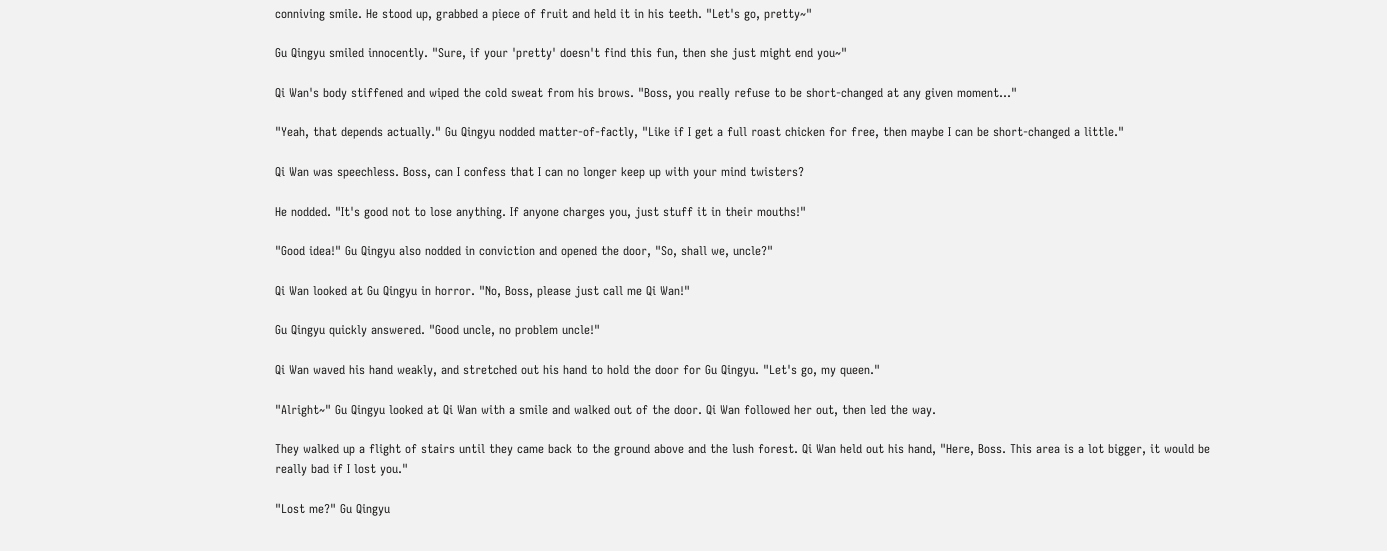conniving smile. He stood up, grabbed a piece of fruit and held it in his teeth. "Let's go, pretty~"

Gu Qingyu smiled innocently. "Sure, if your 'pretty' doesn't find this fun, then she just might end you~"

Qi Wan's body stiffened and wiped the cold sweat from his brows. "Boss, you really refuse to be short-changed at any given moment..."

"Yeah, that depends actually." Gu Qingyu nodded matter-of-factly, "Like if I get a full roast chicken for free, then maybe I can be short-changed a little."

Qi Wan was speechless. Boss, can I confess that I can no longer keep up with your mind twisters?

He nodded. "It's good not to lose anything. If anyone charges you, just stuff it in their mouths!"

"Good idea!" Gu Qingyu also nodded in conviction and opened the door, "So, shall we, uncle?"

Qi Wan looked at Gu Qingyu in horror. "No, Boss, please just call me Qi Wan!"

Gu Qingyu quickly answered. "Good uncle, no problem uncle!"

Qi Wan waved his hand weakly, and stretched out his hand to hold the door for Gu Qingyu. "Let's go, my queen."

"Alright~" Gu Qingyu looked at Qi Wan with a smile and walked out of the door. Qi Wan followed her out, then led the way.

They walked up a flight of stairs until they came back to the ground above and the lush forest. Qi Wan held out his hand, "Here, Boss. This area is a lot bigger, it would be really bad if I lost you."

"Lost me?" Gu Qingyu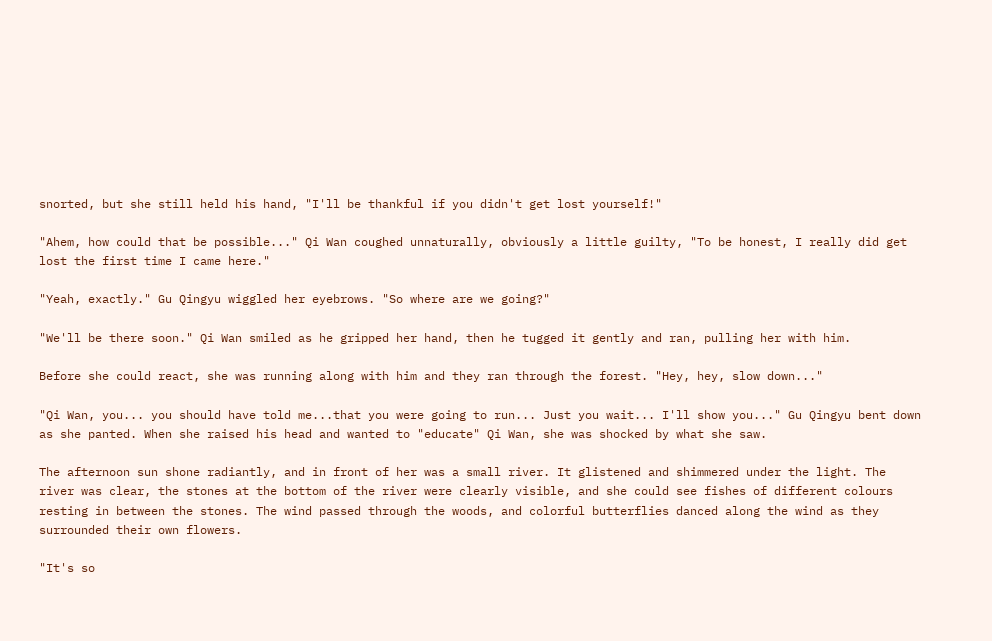snorted, but she still held his hand, "I'll be thankful if you didn't get lost yourself!"

"Ahem, how could that be possible..." Qi Wan coughed unnaturally, obviously a little guilty, "To be honest, I really did get lost the first time I came here."

"Yeah, exactly." Gu Qingyu wiggled her eyebrows. "So where are we going?"

"We'll be there soon." Qi Wan smiled as he gripped her hand, then he tugged it gently and ran, pulling her with him.

Before she could react, she was running along with him and they ran through the forest. "Hey, hey, slow down..."

"Qi Wan, you... you should have told me...that you were going to run... Just you wait... I'll show you..." Gu Qingyu bent down as she panted. When she raised his head and wanted to "educate" Qi Wan, she was shocked by what she saw.

The afternoon sun shone radiantly, and in front of her was a small river. It glistened and shimmered under the light. The river was clear, the stones at the bottom of the river were clearly visible, and she could see fishes of different colours resting in between the stones. The wind passed through the woods, and colorful butterflies danced along the wind as they surrounded their own flowers.

"It's so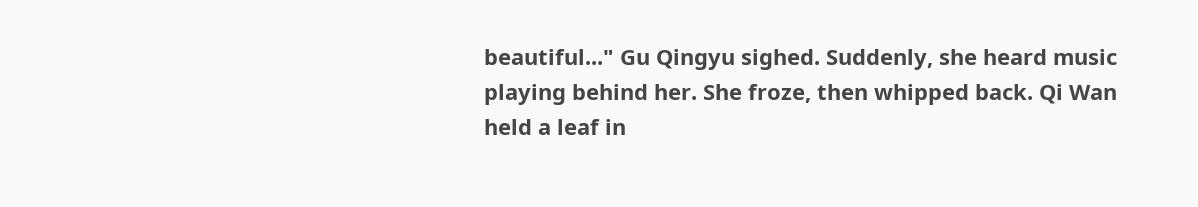beautiful..." Gu Qingyu sighed. Suddenly, she heard music playing behind her. She froze, then whipped back. Qi Wan held a leaf in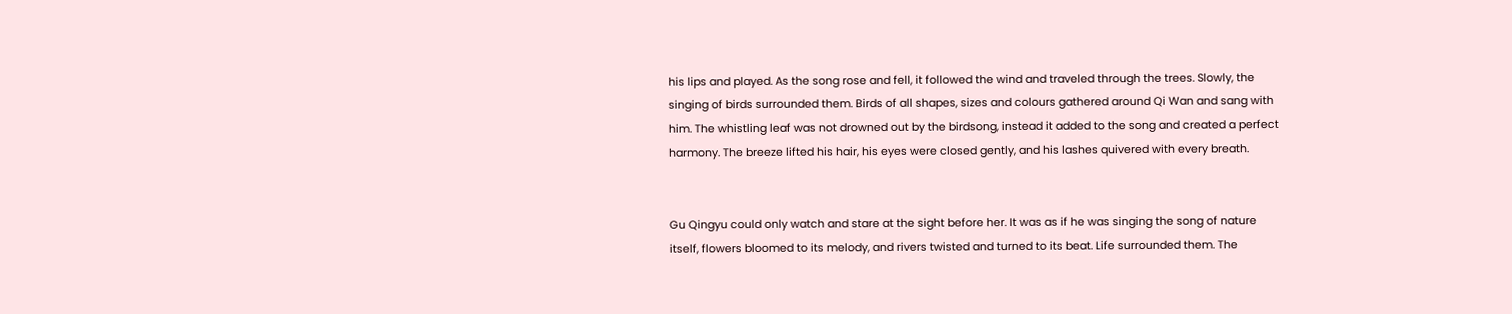his lips and played. As the song rose and fell, it followed the wind and traveled through the trees. Slowly, the singing of birds surrounded them. Birds of all shapes, sizes and colours gathered around Qi Wan and sang with him. The whistling leaf was not drowned out by the birdsong, instead it added to the song and created a perfect harmony. The breeze lifted his hair, his eyes were closed gently, and his lashes quivered with every breath.


Gu Qingyu could only watch and stare at the sight before her. It was as if he was singing the song of nature itself, flowers bloomed to its melody, and rivers twisted and turned to its beat. Life surrounded them. The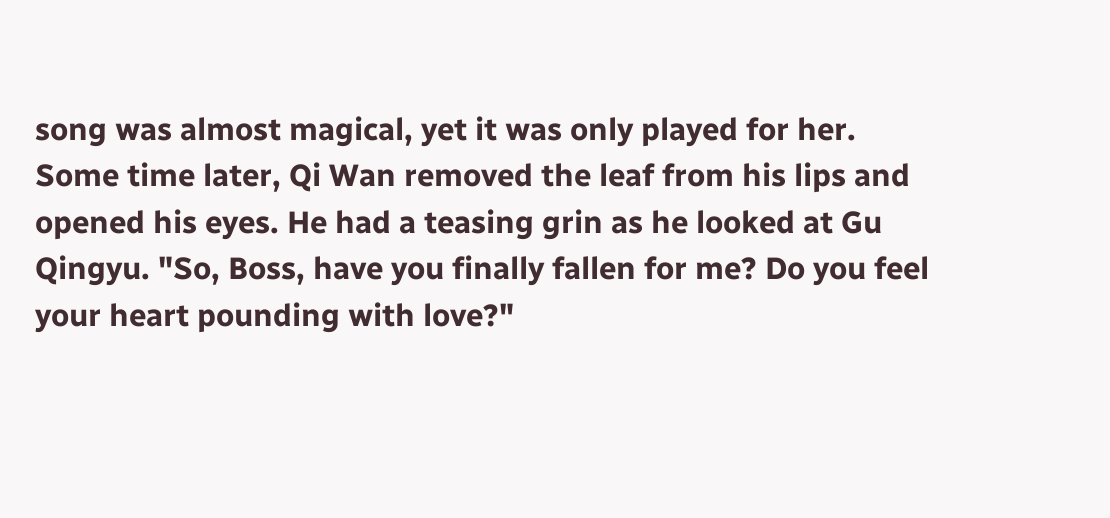song was almost magical, yet it was only played for her. Some time later, Qi Wan removed the leaf from his lips and opened his eyes. He had a teasing grin as he looked at Gu Qingyu. "So, Boss, have you finally fallen for me? Do you feel your heart pounding with love?"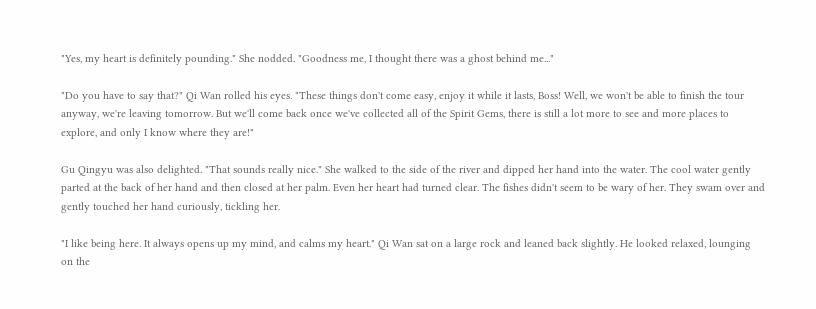"Yes, my heart is definitely pounding." She nodded. "Goodness me, I thought there was a ghost behind me..."

"Do you have to say that?" Qi Wan rolled his eyes. "These things don't come easy, enjoy it while it lasts, Boss! Well, we won't be able to finish the tour anyway, we're leaving tomorrow. But we'll come back once we've collected all of the Spirit Gems, there is still a lot more to see and more places to explore, and only I know where they are!"

Gu Qingyu was also delighted. "That sounds really nice." She walked to the side of the river and dipped her hand into the water. The cool water gently parted at the back of her hand and then closed at her palm. Even her heart had turned clear. The fishes didn't seem to be wary of her. They swam over and gently touched her hand curiously, tickling her.

"I like being here. It always opens up my mind, and calms my heart." Qi Wan sat on a large rock and leaned back slightly. He looked relaxed, lounging on the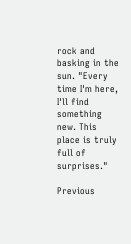rock and basking in the sun. "Every time I'm here, I'll find something new. This place is truly full of surprises."

Previous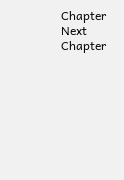Chapter Next Chapter